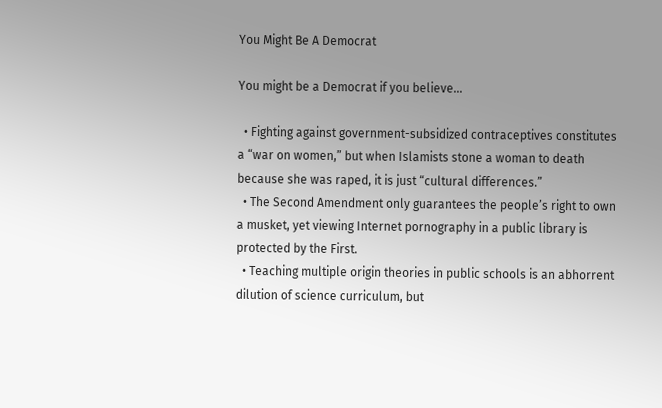You Might Be A Democrat

You might be a Democrat if you believe…

  • Fighting against government-subsidized contraceptives constitutes a “war on women,” but when Islamists stone a woman to death because she was raped, it is just “cultural differences.”
  • The Second Amendment only guarantees the people’s right to own a musket, yet viewing Internet pornography in a public library is protected by the First.
  • Teaching multiple origin theories in public schools is an abhorrent dilution of science curriculum, but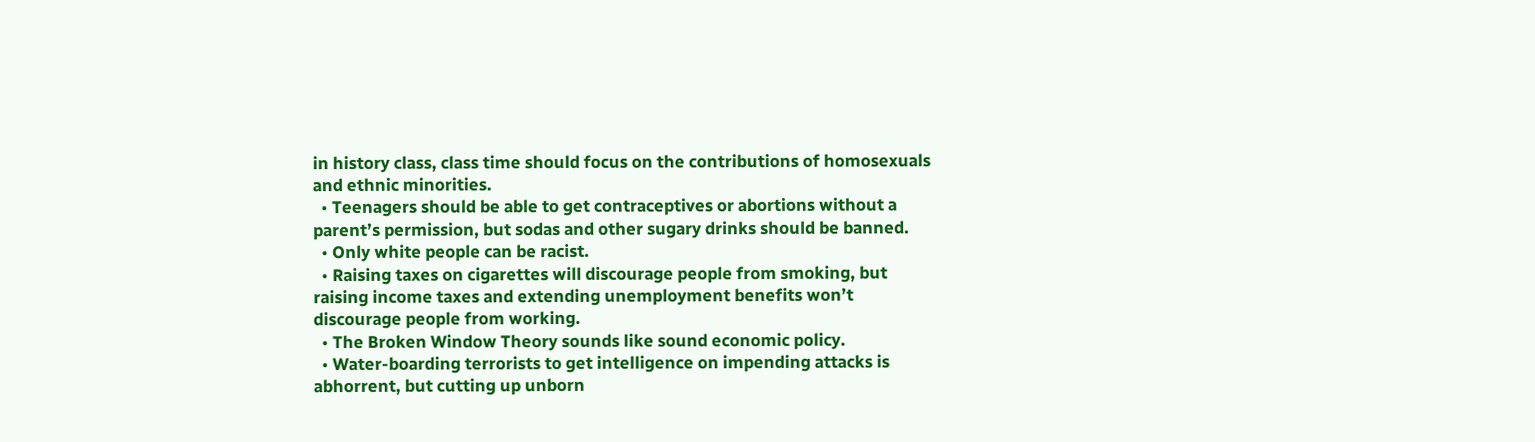in history class, class time should focus on the contributions of homosexuals and ethnic minorities.
  • Teenagers should be able to get contraceptives or abortions without a parent’s permission, but sodas and other sugary drinks should be banned.
  • Only white people can be racist.
  • Raising taxes on cigarettes will discourage people from smoking, but raising income taxes and extending unemployment benefits won’t discourage people from working.
  • The Broken Window Theory sounds like sound economic policy.
  • Water-boarding terrorists to get intelligence on impending attacks is abhorrent, but cutting up unborn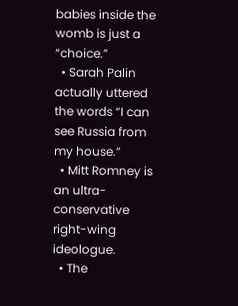babies inside the womb is just a “choice.”
  • Sarah Palin actually uttered the words “I can see Russia from my house.”
  • Mitt Romney is an ultra-conservative right-wing ideologue.
  • The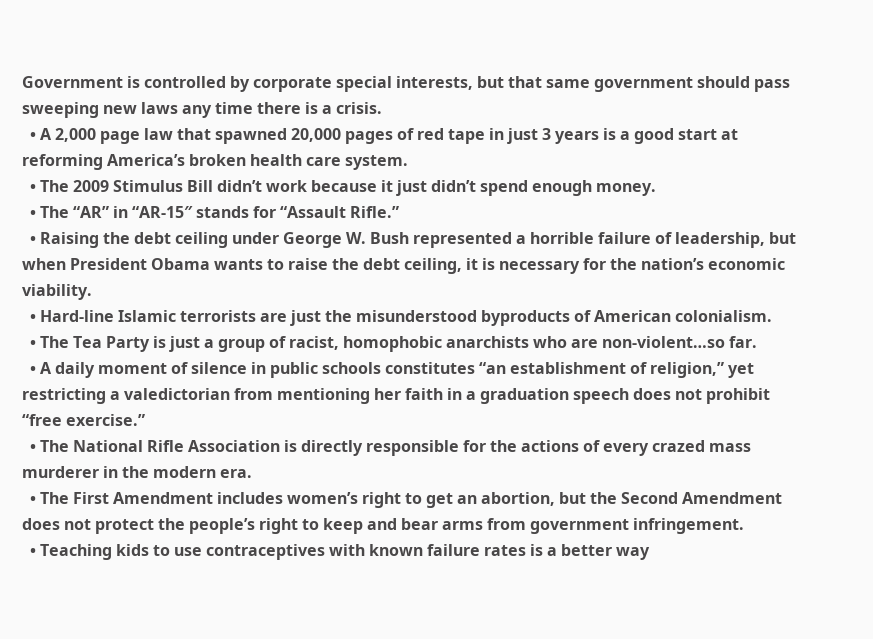Government is controlled by corporate special interests, but that same government should pass sweeping new laws any time there is a crisis.
  • A 2,000 page law that spawned 20,000 pages of red tape in just 3 years is a good start at reforming America’s broken health care system.
  • The 2009 Stimulus Bill didn’t work because it just didn’t spend enough money.
  • The “AR” in “AR-15″ stands for “Assault Rifle.”
  • Raising the debt ceiling under George W. Bush represented a horrible failure of leadership, but when President Obama wants to raise the debt ceiling, it is necessary for the nation’s economic viability.
  • Hard-line Islamic terrorists are just the misunderstood byproducts of American colonialism.
  • The Tea Party is just a group of racist, homophobic anarchists who are non-violent…so far.
  • A daily moment of silence in public schools constitutes “an establishment of religion,” yet restricting a valedictorian from mentioning her faith in a graduation speech does not prohibit “free exercise.”
  • The National Rifle Association is directly responsible for the actions of every crazed mass murderer in the modern era.
  • The First Amendment includes women’s right to get an abortion, but the Second Amendment does not protect the people’s right to keep and bear arms from government infringement.
  • Teaching kids to use contraceptives with known failure rates is a better way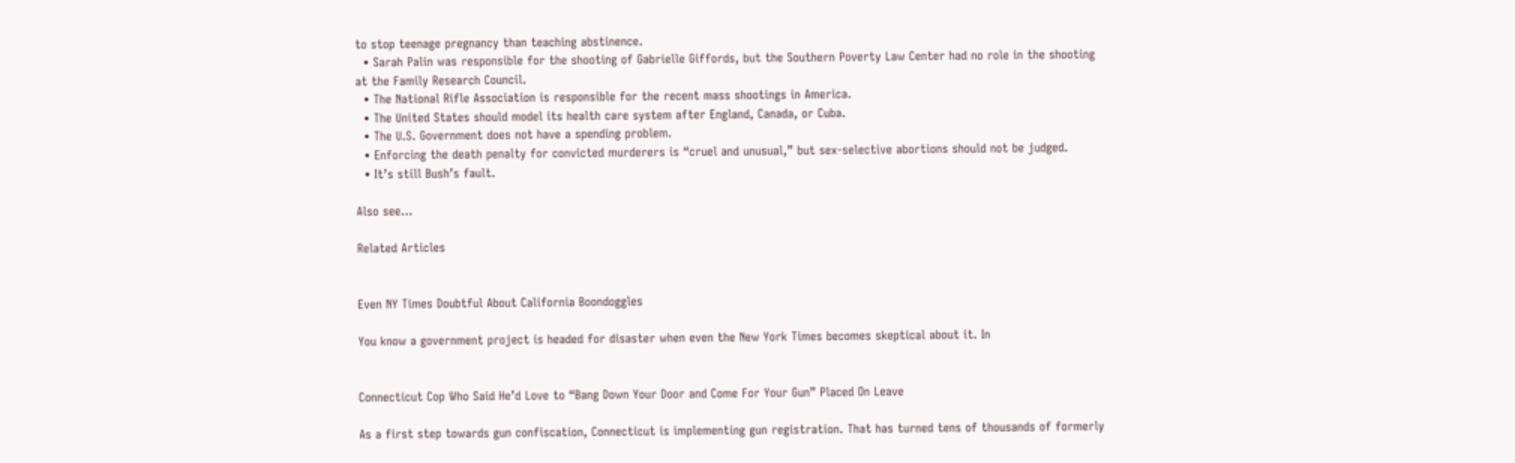to stop teenage pregnancy than teaching abstinence.
  • Sarah Palin was responsible for the shooting of Gabrielle Giffords, but the Southern Poverty Law Center had no role in the shooting at the Family Research Council.
  • The National Rifle Association is responsible for the recent mass shootings in America.
  • The United States should model its health care system after England, Canada, or Cuba.
  • The U.S. Government does not have a spending problem.
  • Enforcing the death penalty for convicted murderers is “cruel and unusual,” but sex-selective abortions should not be judged.
  • It’s still Bush’s fault.

Also see...

Related Articles


Even NY Times Doubtful About California Boondoggles

You know a government project is headed for disaster when even the New York Times becomes skeptical about it. In


Connecticut Cop Who Said He’d Love to “Bang Down Your Door and Come For Your Gun” Placed On Leave

As a first step towards gun confiscation, Connecticut is implementing gun registration. That has turned tens of thousands of formerly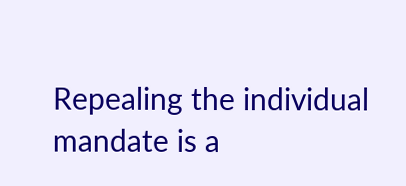Repealing the individual mandate is a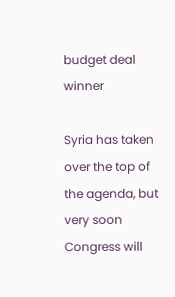budget deal winner

Syria has taken over the top of the agenda, but very soon Congress will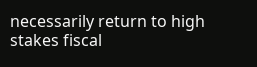necessarily return to high stakes fiscal